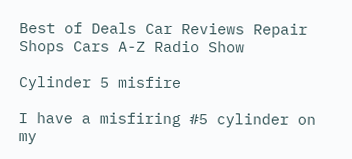Best of Deals Car Reviews Repair Shops Cars A-Z Radio Show

Cylinder 5 misfire

I have a misfiring #5 cylinder on my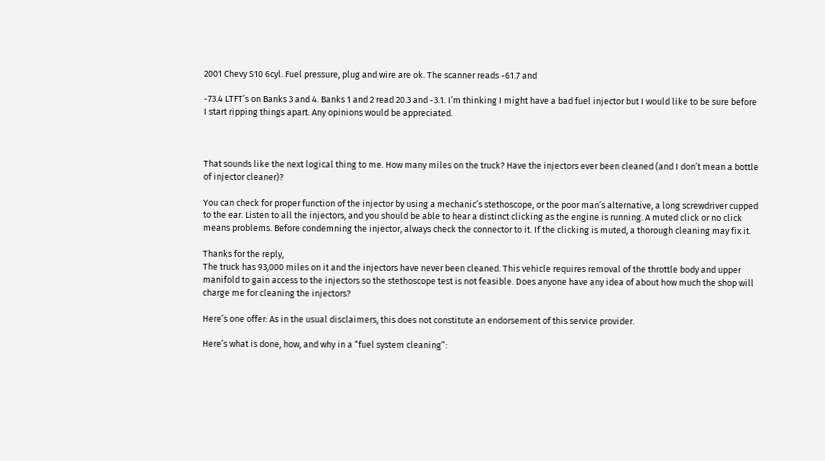2001 Chevy S10 6cyl. Fuel pressure, plug and wire are ok. The scanner reads -61.7 and

-73.4 LTFT’s on Banks 3 and 4. Banks 1 and 2 read 20.3 and -3.1. I’m thinking I might have a bad fuel injector but I would like to be sure before I start ripping things apart. Any opinions would be appreciated.



That sounds like the next logical thing to me. How many miles on the truck? Have the injectors ever been cleaned (and I don’t mean a bottle of injector cleaner)?

You can check for proper function of the injector by using a mechanic’s stethoscope, or the poor man’s alternative, a long screwdriver cupped to the ear. Listen to all the injectors, and you should be able to hear a distinct clicking as the engine is running. A muted click or no click means problems. Before condemning the injector, always check the connector to it. If the clicking is muted, a thorough cleaning may fix it.

Thanks for the reply,
The truck has 93,000 miles on it and the injectors have never been cleaned. This vehicle requires removal of the throttle body and upper manifold to gain access to the injectors so the stethoscope test is not feasible. Does anyone have any idea of about how much the shop will charge me for cleaning the injectors?

Here’s one offer: As in the usual disclaimers, this does not constitute an endorsement of this service provider.

Here’s what is done, how, and why in a “fuel system cleaning”: